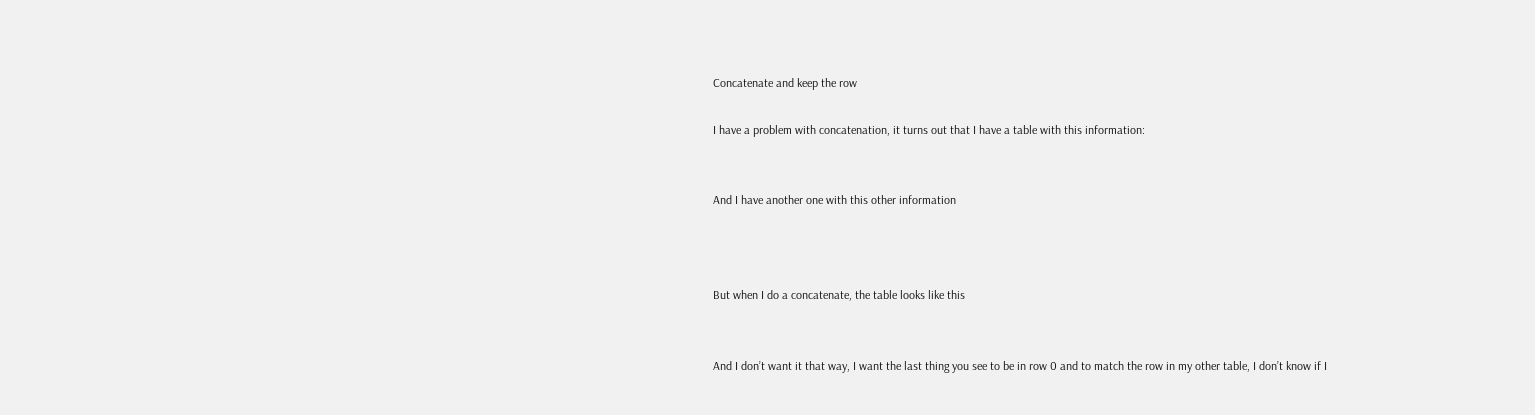Concatenate and keep the row

I have a problem with concatenation, it turns out that I have a table with this information:


And I have another one with this other information



But when I do a concatenate, the table looks like this


And I don’t want it that way, I want the last thing you see to be in row 0 and to match the row in my other table, I don’t know if I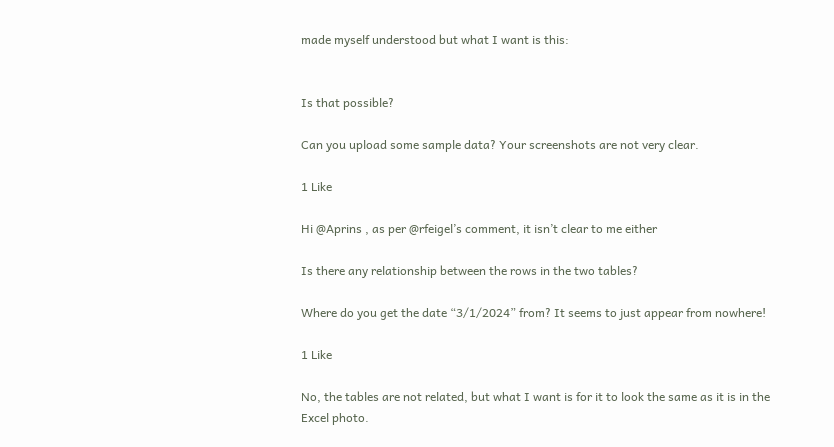made myself understood but what I want is this:


Is that possible?

Can you upload some sample data? Your screenshots are not very clear.

1 Like

Hi @Aprins , as per @rfeigel’s comment, it isn’t clear to me either

Is there any relationship between the rows in the two tables?

Where do you get the date “3/1/2024” from? It seems to just appear from nowhere!

1 Like

No, the tables are not related, but what I want is for it to look the same as it is in the Excel photo.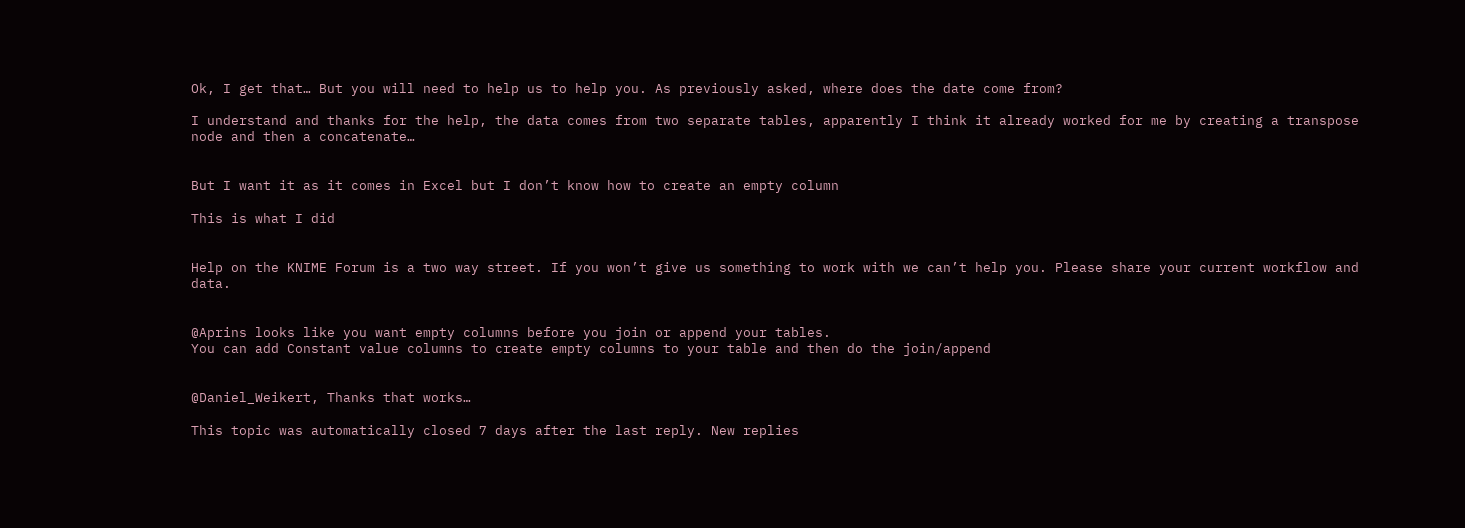Ok, I get that… But you will need to help us to help you. As previously asked, where does the date come from?

I understand and thanks for the help, the data comes from two separate tables, apparently I think it already worked for me by creating a transpose node and then a concatenate…


But I want it as it comes in Excel but I don’t know how to create an empty column

This is what I did


Help on the KNIME Forum is a two way street. If you won’t give us something to work with we can’t help you. Please share your current workflow and data.


@Aprins looks like you want empty columns before you join or append your tables.
You can add Constant value columns to create empty columns to your table and then do the join/append


@Daniel_Weikert, Thanks that works…

This topic was automatically closed 7 days after the last reply. New replies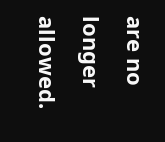are no longer allowed.